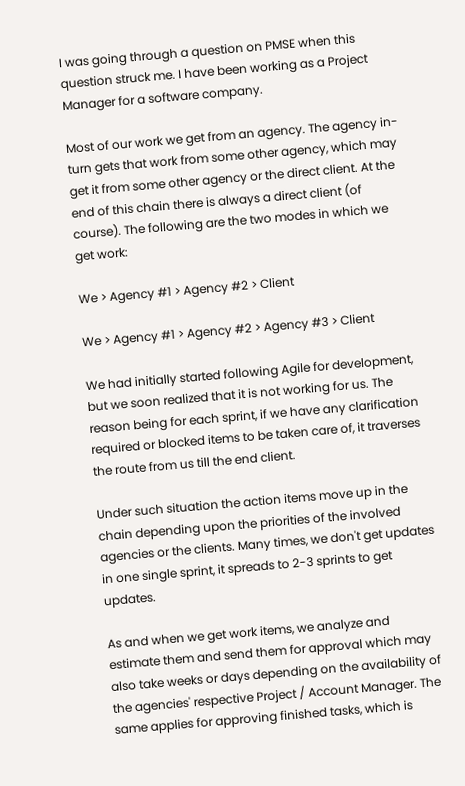I was going through a question on PMSE when this question struck me. I have been working as a Project Manager for a software company.

Most of our work we get from an agency. The agency in-turn gets that work from some other agency, which may get it from some other agency or the direct client. At the end of this chain there is always a direct client (of course). The following are the two modes in which we get work:

We > Agency #1 > Agency #2 > Client

We > Agency #1 > Agency #2 > Agency #3 > Client

We had initially started following Agile for development, but we soon realized that it is not working for us. The reason being for each sprint, if we have any clarification required or blocked items to be taken care of, it traverses the route from us till the end client.

Under such situation the action items move up in the chain depending upon the priorities of the involved agencies or the clients. Many times, we don't get updates in one single sprint, it spreads to 2-3 sprints to get updates.

As and when we get work items, we analyze and estimate them and send them for approval which may also take weeks or days depending on the availability of the agencies' respective Project / Account Manager. The same applies for approving finished tasks, which is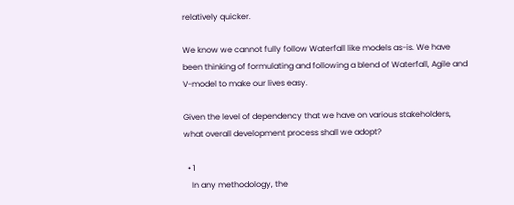relatively quicker.

We know we cannot fully follow Waterfall like models as-is. We have been thinking of formulating and following a blend of Waterfall, Agile and V-model to make our lives easy.

Given the level of dependency that we have on various stakeholders, what overall development process shall we adopt?

  • 1
    In any methodology, the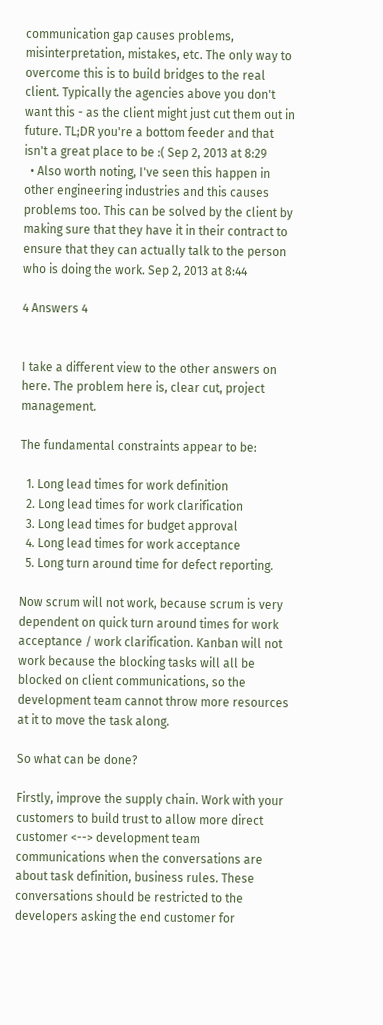communication gap causes problems, misinterpretation, mistakes, etc. The only way to overcome this is to build bridges to the real client. Typically the agencies above you don't want this - as the client might just cut them out in future. TL;DR you're a bottom feeder and that isn't a great place to be :( Sep 2, 2013 at 8:29
  • Also worth noting, I've seen this happen in other engineering industries and this causes problems too. This can be solved by the client by making sure that they have it in their contract to ensure that they can actually talk to the person who is doing the work. Sep 2, 2013 at 8:44

4 Answers 4


I take a different view to the other answers on here. The problem here is, clear cut, project management.

The fundamental constraints appear to be:

  1. Long lead times for work definition
  2. Long lead times for work clarification
  3. Long lead times for budget approval
  4. Long lead times for work acceptance
  5. Long turn around time for defect reporting.

Now scrum will not work, because scrum is very dependent on quick turn around times for work acceptance / work clarification. Kanban will not work because the blocking tasks will all be blocked on client communications, so the development team cannot throw more resources at it to move the task along.

So what can be done?

Firstly, improve the supply chain. Work with your customers to build trust to allow more direct customer <--> development team communications when the conversations are about task definition, business rules. These conversations should be restricted to the developers asking the end customer for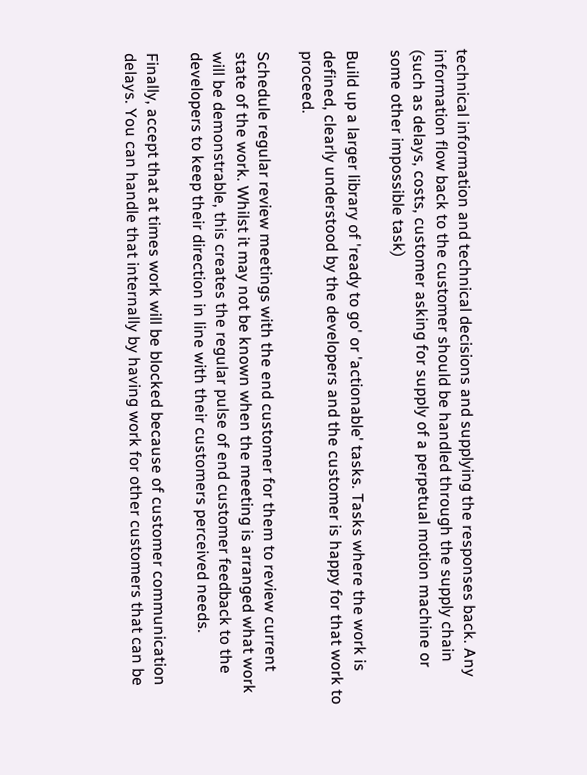technical information and technical decisions and supplying the responses back. Any information flow back to the customer should be handled through the supply chain (such as delays, costs, customer asking for supply of a perpetual motion machine or some other impossible task)

Build up a larger library of 'ready to go' or 'actionable' tasks. Tasks where the work is defined, clearly understood by the developers and the customer is happy for that work to proceed.

Schedule regular review meetings with the end customer for them to review current state of the work. Whilst it may not be known when the meeting is arranged what work will be demonstrable, this creates the regular pulse of end customer feedback to the developers to keep their direction in line with their customers perceived needs.

Finally, accept that at times work will be blocked because of customer communication delays. You can handle that internally by having work for other customers that can be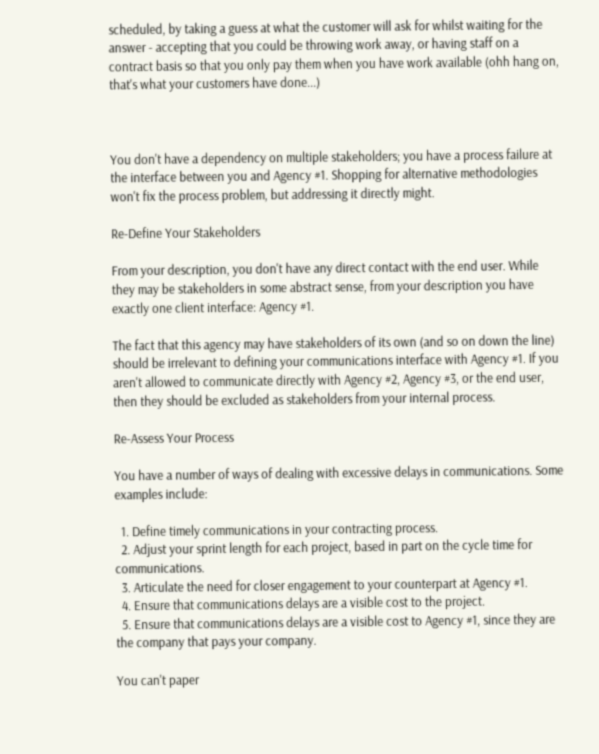scheduled, by taking a guess at what the customer will ask for whilst waiting for the answer - accepting that you could be throwing work away, or having staff on a contract basis so that you only pay them when you have work available (ohh hang on, that's what your customers have done...)



You don't have a dependency on multiple stakeholders; you have a process failure at the interface between you and Agency #1. Shopping for alternative methodologies won't fix the process problem, but addressing it directly might.

Re-Define Your Stakeholders

From your description, you don't have any direct contact with the end user. While they may be stakeholders in some abstract sense, from your description you have exactly one client interface: Agency #1.

The fact that this agency may have stakeholders of its own (and so on down the line) should be irrelevant to defining your communications interface with Agency #1. If you aren't allowed to communicate directly with Agency #2, Agency #3, or the end user, then they should be excluded as stakeholders from your internal process.

Re-Assess Your Process

You have a number of ways of dealing with excessive delays in communications. Some examples include:

  1. Define timely communications in your contracting process.
  2. Adjust your sprint length for each project, based in part on the cycle time for communications.
  3. Articulate the need for closer engagement to your counterpart at Agency #1.
  4. Ensure that communications delays are a visible cost to the project.
  5. Ensure that communications delays are a visible cost to Agency #1, since they are the company that pays your company.

You can't paper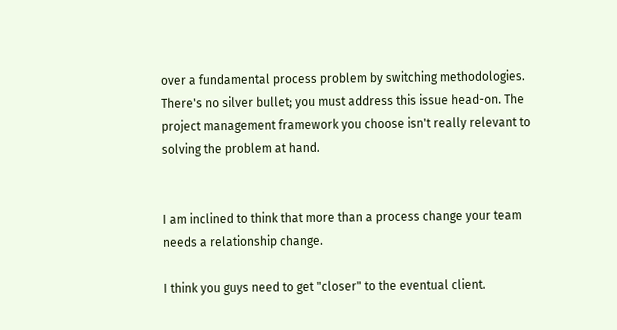over a fundamental process problem by switching methodologies. There's no silver bullet; you must address this issue head-on. The project management framework you choose isn't really relevant to solving the problem at hand.


I am inclined to think that more than a process change your team needs a relationship change.

I think you guys need to get "closer" to the eventual client.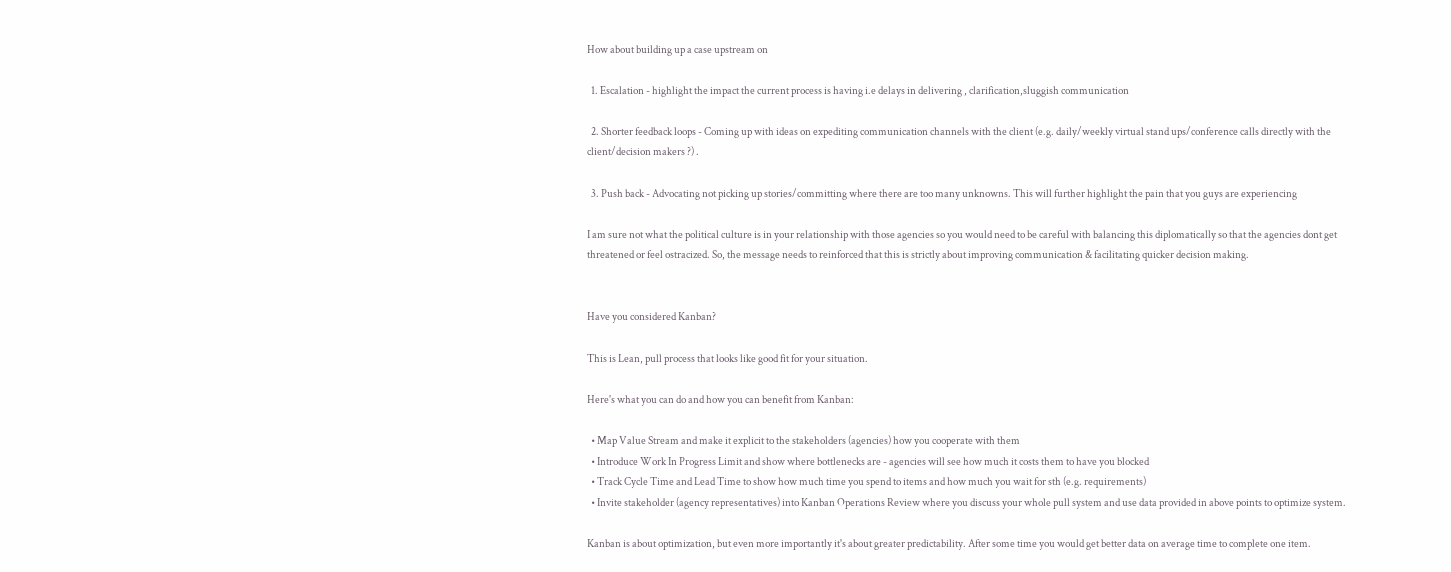How about building up a case upstream on

  1. Escalation - highlight the impact the current process is having i.e delays in delivering , clarification,sluggish communication

  2. Shorter feedback loops - Coming up with ideas on expediting communication channels with the client (e.g. daily/weekly virtual stand ups/conference calls directly with the client/decision makers ?) .

  3. Push back - Advocating not picking up stories/committing where there are too many unknowns. This will further highlight the pain that you guys are experiencing

I am sure not what the political culture is in your relationship with those agencies so you would need to be careful with balancing this diplomatically so that the agencies dont get threatened or feel ostracized. So, the message needs to reinforced that this is strictly about improving communication & facilitating quicker decision making.


Have you considered Kanban?

This is Lean, pull process that looks like good fit for your situation.

Here's what you can do and how you can benefit from Kanban:

  • Map Value Stream and make it explicit to the stakeholders (agencies) how you cooperate with them
  • Introduce Work In Progress Limit and show where bottlenecks are - agencies will see how much it costs them to have you blocked
  • Track Cycle Time and Lead Time to show how much time you spend to items and how much you wait for sth (e.g. requirements)
  • Invite stakeholder (agency representatives) into Kanban Operations Review where you discuss your whole pull system and use data provided in above points to optimize system.

Kanban is about optimization, but even more importantly it's about greater predictability. After some time you would get better data on average time to complete one item.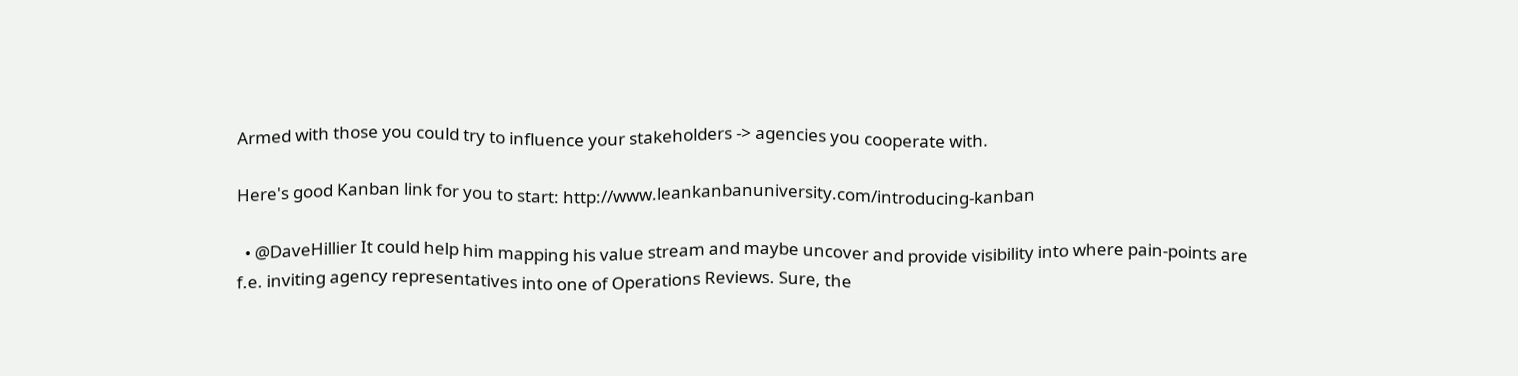Armed with those you could try to influence your stakeholders -> agencies you cooperate with.

Here's good Kanban link for you to start: http://www.leankanbanuniversity.com/introducing-kanban

  • @DaveHillier It could help him mapping his value stream and maybe uncover and provide visibility into where pain-points are f.e. inviting agency representatives into one of Operations Reviews. Sure, the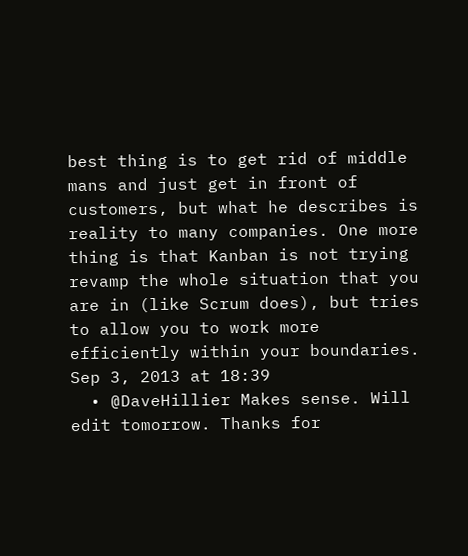best thing is to get rid of middle mans and just get in front of customers, but what he describes is reality to many companies. One more thing is that Kanban is not trying revamp the whole situation that you are in (like Scrum does), but tries to allow you to work more efficiently within your boundaries. Sep 3, 2013 at 18:39
  • @DaveHillier Makes sense. Will edit tomorrow. Thanks for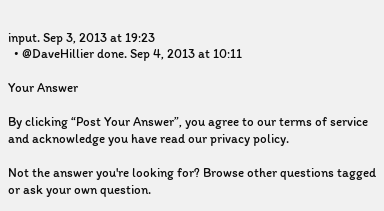input. Sep 3, 2013 at 19:23
  • @DaveHillier done. Sep 4, 2013 at 10:11

Your Answer

By clicking “Post Your Answer”, you agree to our terms of service and acknowledge you have read our privacy policy.

Not the answer you're looking for? Browse other questions tagged or ask your own question.